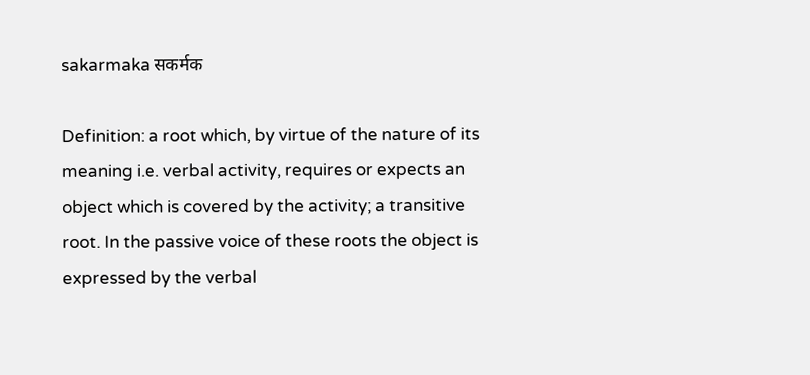sakarmaka सकर्मक

Definition: a root which, by virtue of the nature of its meaning i.e. verbal activity, requires or expects an object which is covered by the activity; a transitive root. In the passive voice of these roots the object is expressed by the verbal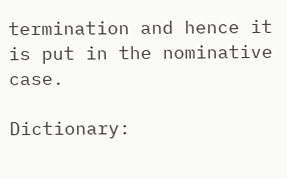termination and hence it is put in the nominative case.

Dictionary: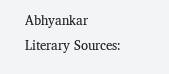Abhyankar
Literary Sources: